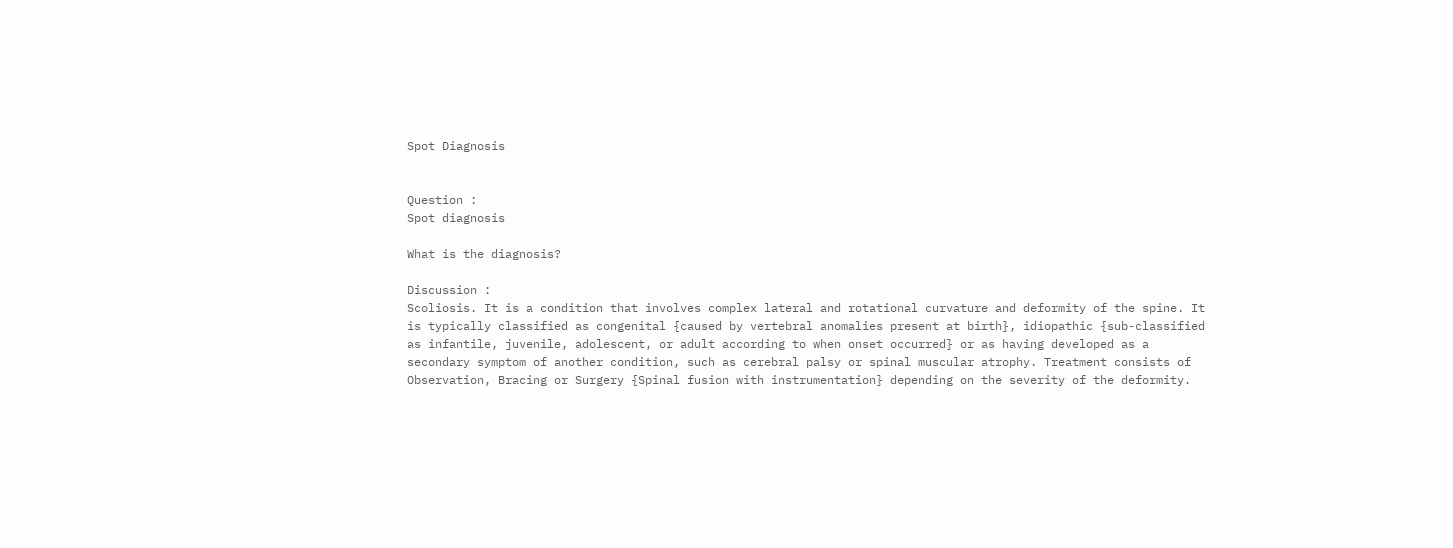Spot Diagnosis


Question :
Spot diagnosis

What is the diagnosis?

Discussion :
Scoliosis. It is a condition that involves complex lateral and rotational curvature and deformity of the spine. It is typically classified as congenital {caused by vertebral anomalies present at birth}, idiopathic {sub-classified as infantile, juvenile, adolescent, or adult according to when onset occurred} or as having developed as a secondary symptom of another condition, such as cerebral palsy or spinal muscular atrophy. Treatment consists of Observation, Bracing or Surgery {Spinal fusion with instrumentation} depending on the severity of the deformity.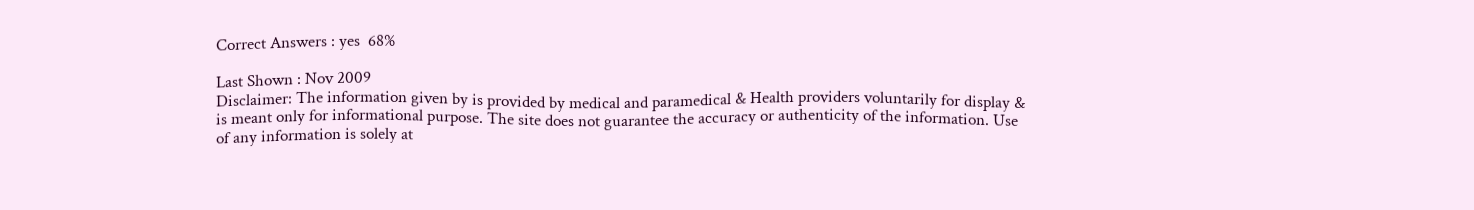Correct Answers : yes  68%

Last Shown : Nov 2009
Disclaimer: The information given by is provided by medical and paramedical & Health providers voluntarily for display & is meant only for informational purpose. The site does not guarantee the accuracy or authenticity of the information. Use of any information is solely at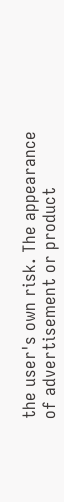the user's own risk. The appearance of advertisement or product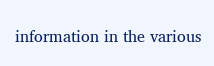information in the various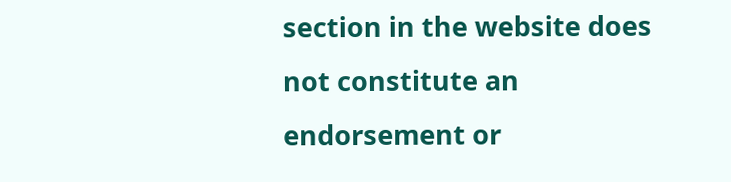section in the website does not constitute an endorsement or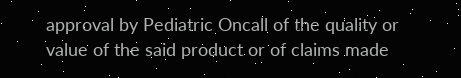approval by Pediatric Oncall of the quality or value of the said product or of claims made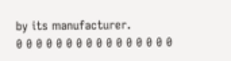by its manufacturer.
0 0 0 0 0 0 0 0 0 0 0 0 0 0 0 0